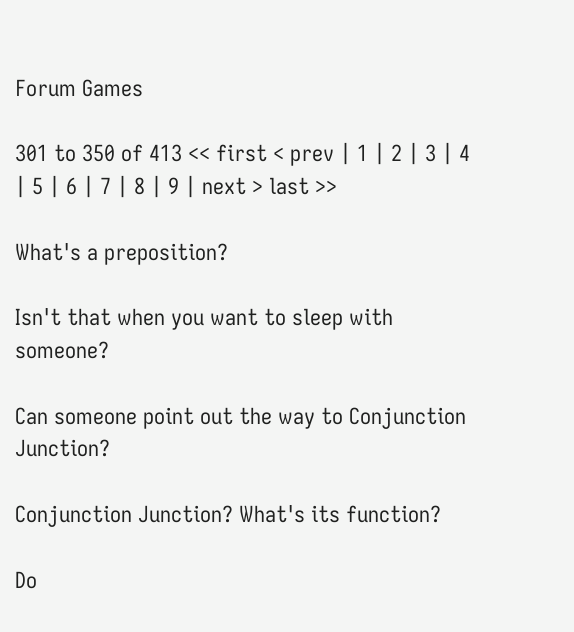Forum Games

301 to 350 of 413 << first < prev | 1 | 2 | 3 | 4 | 5 | 6 | 7 | 8 | 9 | next > last >>

What's a preposition?

Isn't that when you want to sleep with someone?

Can someone point out the way to Conjunction Junction?

Conjunction Junction? What's its function?

Do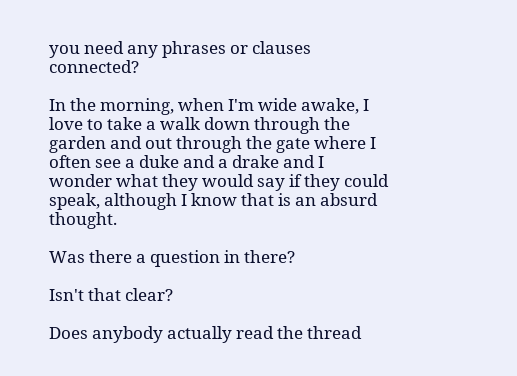you need any phrases or clauses connected?

In the morning, when I'm wide awake, I love to take a walk down through the garden and out through the gate where I often see a duke and a drake and I wonder what they would say if they could speak, although I know that is an absurd thought.

Was there a question in there?

Isn't that clear?

Does anybody actually read the thread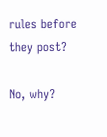rules before they post?

No, why?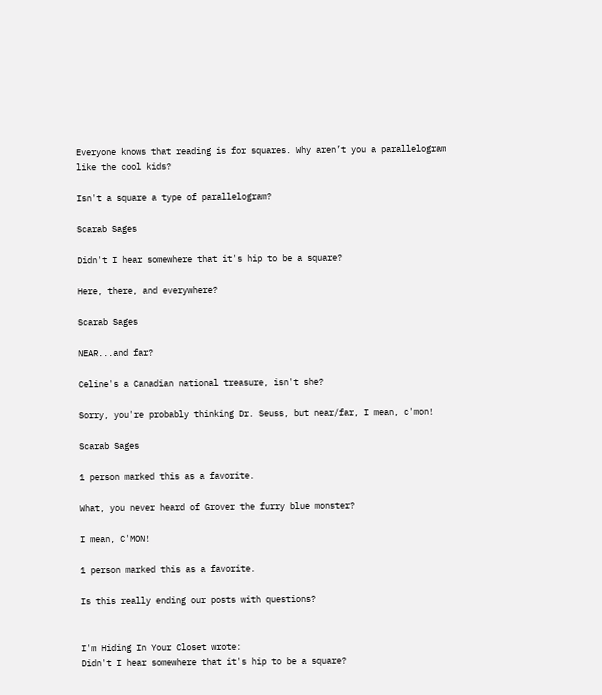Everyone knows that reading is for squares. Why aren’t you a parallelogram like the cool kids?

Isn't a square a type of parallelogram?

Scarab Sages

Didn't I hear somewhere that it's hip to be a square?

Here, there, and everywhere?

Scarab Sages

NEAR...and far?

Celine's a Canadian national treasure, isn't she?

Sorry, you're probably thinking Dr. Seuss, but near/far, I mean, c'mon!

Scarab Sages

1 person marked this as a favorite.

What, you never heard of Grover the furry blue monster?

I mean, C'MON!

1 person marked this as a favorite.

Is this really ending our posts with questions?


I'm Hiding In Your Closet wrote:
Didn't I hear somewhere that it's hip to be a square?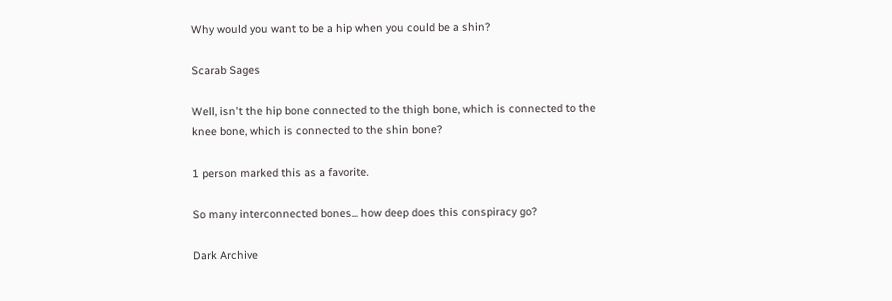Why would you want to be a hip when you could be a shin?

Scarab Sages

Well, isn't the hip bone connected to the thigh bone, which is connected to the knee bone, which is connected to the shin bone?

1 person marked this as a favorite.

So many interconnected bones... how deep does this conspiracy go?

Dark Archive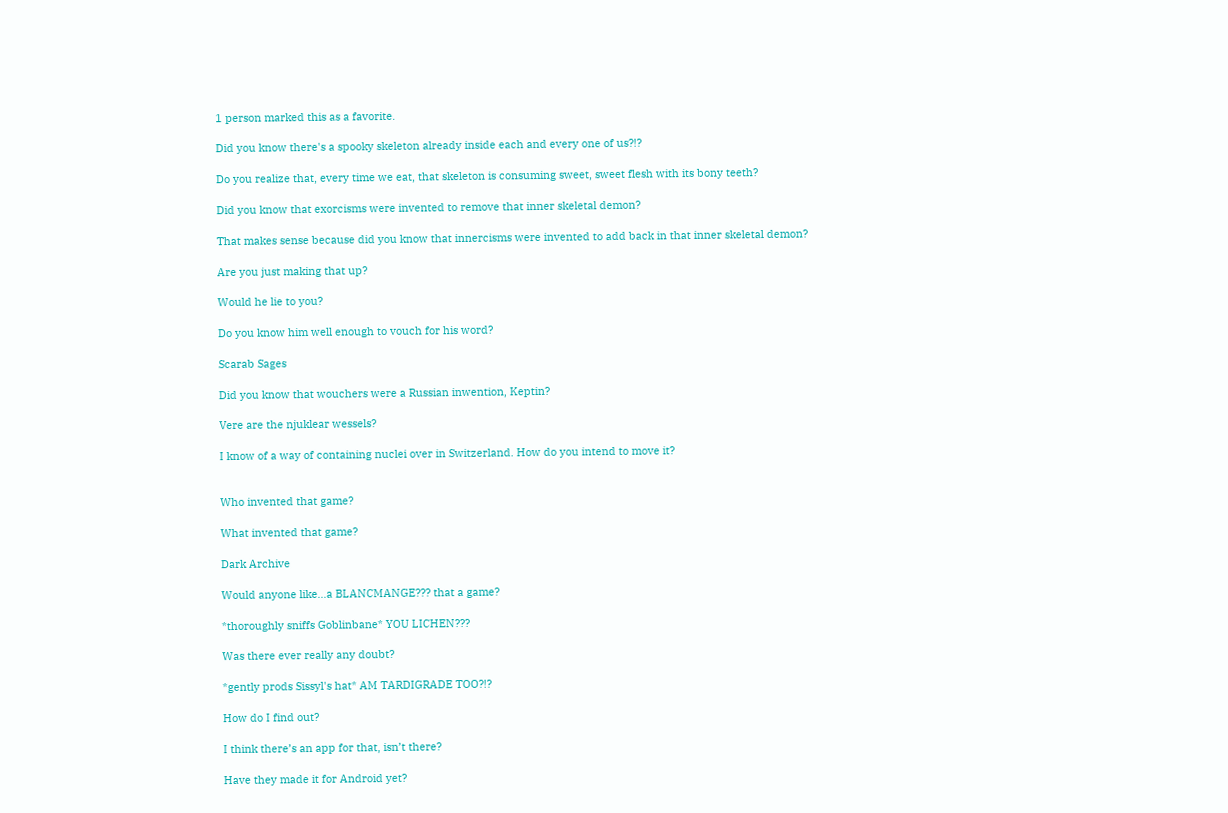1 person marked this as a favorite.

Did you know there's a spooky skeleton already inside each and every one of us?!?

Do you realize that, every time we eat, that skeleton is consuming sweet, sweet flesh with its bony teeth?

Did you know that exorcisms were invented to remove that inner skeletal demon?

That makes sense because did you know that innercisms were invented to add back in that inner skeletal demon?

Are you just making that up?

Would he lie to you?

Do you know him well enough to vouch for his word?

Scarab Sages

Did you know that wouchers were a Russian inwention, Keptin?

Vere are the njuklear wessels?

I know of a way of containing nuclei over in Switzerland. How do you intend to move it?


Who invented that game?

What invented that game?

Dark Archive

Would anyone like...a BLANCMANGE??? that a game?

*thoroughly sniffs Goblinbane* YOU LICHEN???

Was there ever really any doubt?

*gently prods Sissyl's hat* AM TARDIGRADE TOO?!?

How do I find out?

I think there’s an app for that, isn’t there?

Have they made it for Android yet?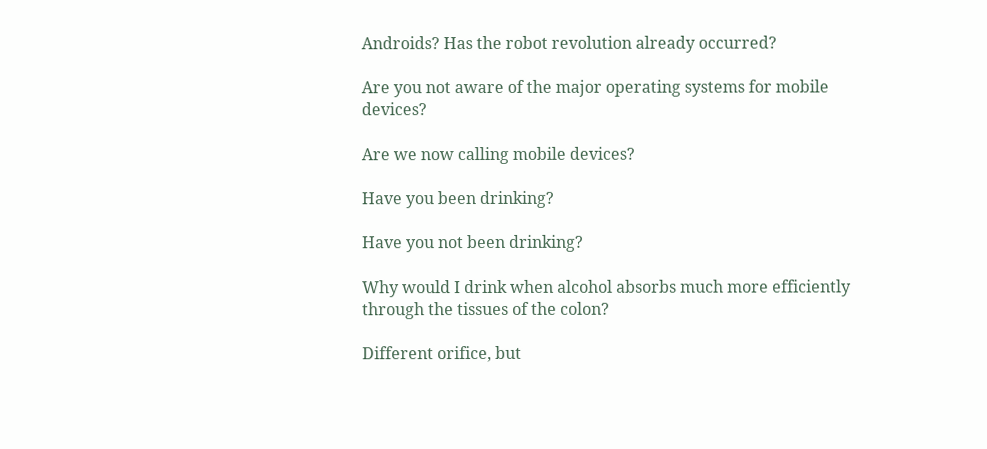Androids? Has the robot revolution already occurred?

Are you not aware of the major operating systems for mobile devices?

Are we now calling mobile devices?

Have you been drinking?

Have you not been drinking?

Why would I drink when alcohol absorbs much more efficiently through the tissues of the colon?

Different orifice, but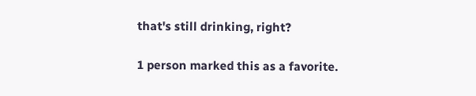that's still drinking, right?

1 person marked this as a favorite.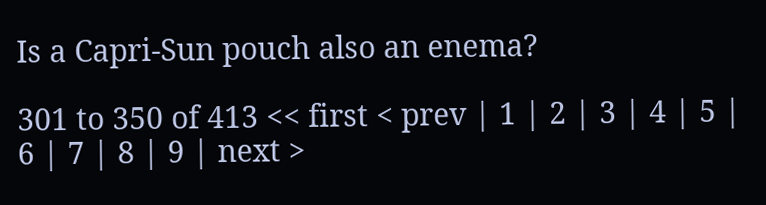Is a Capri-Sun pouch also an enema?

301 to 350 of 413 << first < prev | 1 | 2 | 3 | 4 | 5 | 6 | 7 | 8 | 9 | next >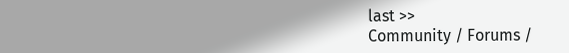last >>
Community / Forums /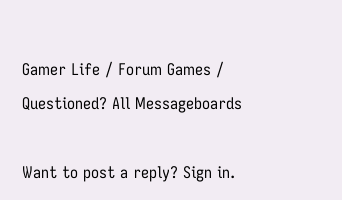Gamer Life / Forum Games / Questioned? All Messageboards

Want to post a reply? Sign in.